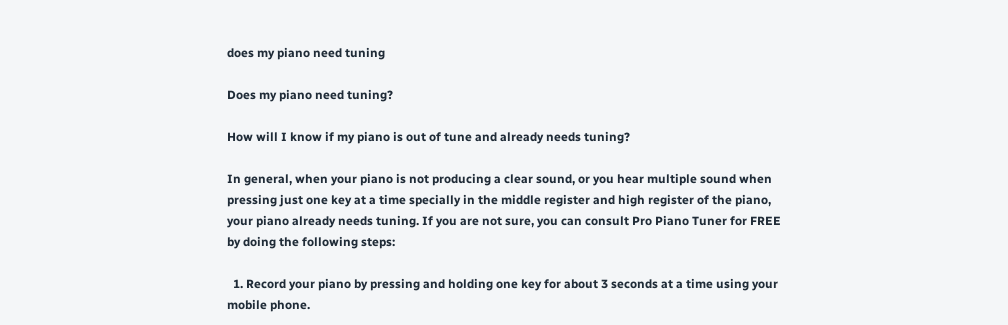does my piano need tuning

Does my piano need tuning?

How will I know if my piano is out of tune and already needs tuning?

In general, when your piano is not producing a clear sound, or you hear multiple sound when pressing just one key at a time specially in the middle register and high register of the piano, your piano already needs tuning. If you are not sure, you can consult Pro Piano Tuner for FREE by doing the following steps:

  1. Record your piano by pressing and holding one key for about 3 seconds at a time using your mobile phone.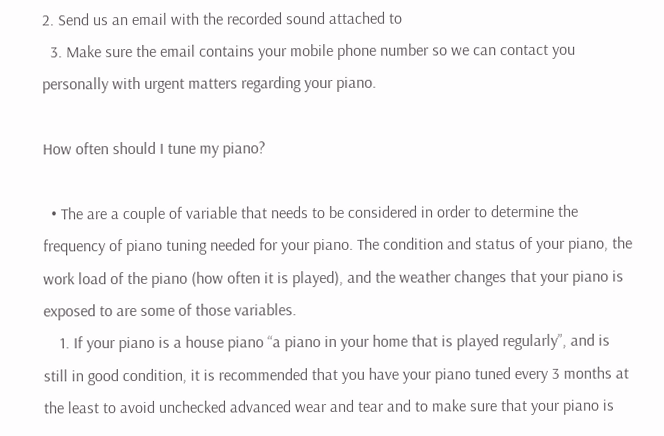2. Send us an email with the recorded sound attached to
  3. Make sure the email contains your mobile phone number so we can contact you personally with urgent matters regarding your piano.

How often should I tune my piano?

  • The are a couple of variable that needs to be considered in order to determine the frequency of piano tuning needed for your piano. The condition and status of your piano, the work load of the piano (how often it is played), and the weather changes that your piano is exposed to are some of those variables.
    1. If your piano is a house piano “a piano in your home that is played regularly”, and is still in good condition, it is recommended that you have your piano tuned every 3 months at the least to avoid unchecked advanced wear and tear and to make sure that your piano is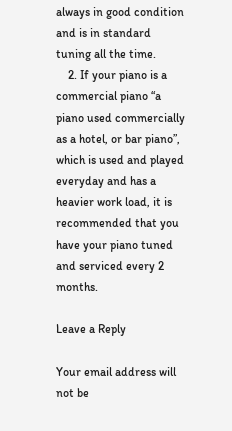always in good condition and is in standard tuning all the time.
    2. If your piano is a commercial piano “a piano used commercially as a hotel, or bar piano”, which is used and played everyday and has a heavier work load, it is recommended that you have your piano tuned and serviced every 2 months.

Leave a Reply

Your email address will not be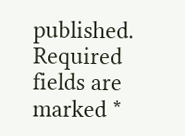published. Required fields are marked *